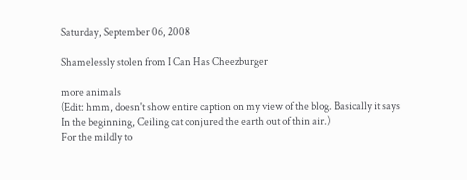Saturday, September 06, 2008

Shamelessly stolen from I Can Has Cheezburger

more animals
(Edit: hmm, doesn't show entire caption on my view of the blog. Basically it says In the beginning, Ceiling cat conjured the earth out of thin air.)
For the mildly to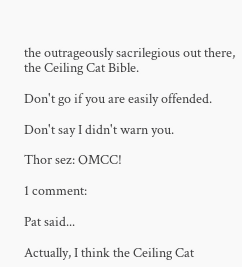the outrageously sacrilegious out there, the Ceiling Cat Bible.

Don't go if you are easily offended.

Don't say I didn't warn you.

Thor sez: OMCC!

1 comment:

Pat said...

Actually, I think the Ceiling Cat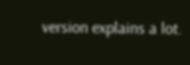version explains a lot.